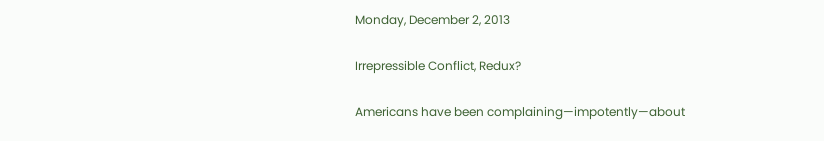Monday, December 2, 2013

Irrepressible Conflict, Redux?

Americans have been complaining—impotently—about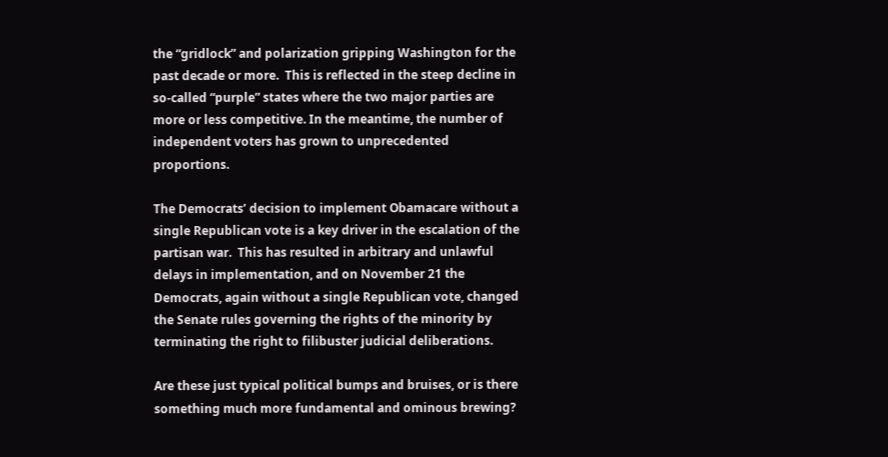the “gridlock” and polarization gripping Washington for the past decade or more.  This is reflected in the steep decline in so-called “purple” states where the two major parties are more or less competitive. In the meantime, the number of independent voters has grown to unprecedented proportions.

The Democrats’ decision to implement Obamacare without a single Republican vote is a key driver in the escalation of the partisan war.  This has resulted in arbitrary and unlawful delays in implementation, and on November 21 the Democrats, again without a single Republican vote, changed the Senate rules governing the rights of the minority by terminating the right to filibuster judicial deliberations.

Are these just typical political bumps and bruises, or is there something much more fundamental and ominous brewing?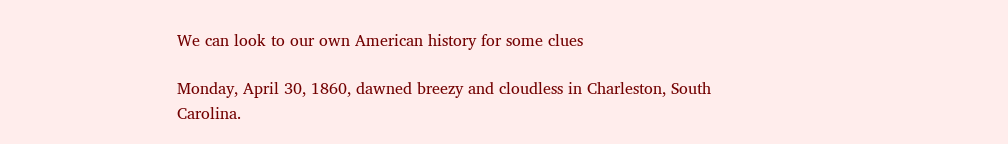We can look to our own American history for some clues

Monday, April 30, 1860, dawned breezy and cloudless in Charleston, South Carolina.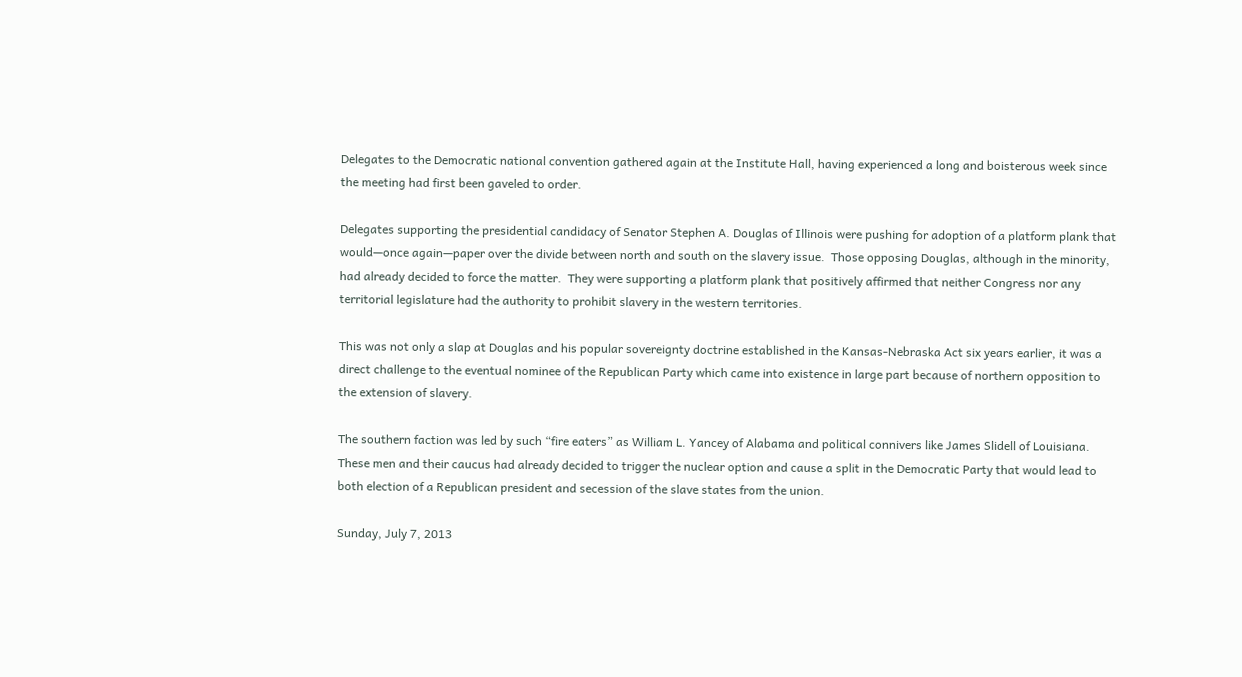Delegates to the Democratic national convention gathered again at the Institute Hall, having experienced a long and boisterous week since the meeting had first been gaveled to order.

Delegates supporting the presidential candidacy of Senator Stephen A. Douglas of Illinois were pushing for adoption of a platform plank that would—once again—paper over the divide between north and south on the slavery issue.  Those opposing Douglas, although in the minority, had already decided to force the matter.  They were supporting a platform plank that positively affirmed that neither Congress nor any territorial legislature had the authority to prohibit slavery in the western territories.

This was not only a slap at Douglas and his popular sovereignty doctrine established in the Kansas-Nebraska Act six years earlier, it was a direct challenge to the eventual nominee of the Republican Party which came into existence in large part because of northern opposition to the extension of slavery.

The southern faction was led by such “fire eaters” as William L. Yancey of Alabama and political connivers like James Slidell of Louisiana.  These men and their caucus had already decided to trigger the nuclear option and cause a split in the Democratic Party that would lead to both election of a Republican president and secession of the slave states from the union.

Sunday, July 7, 2013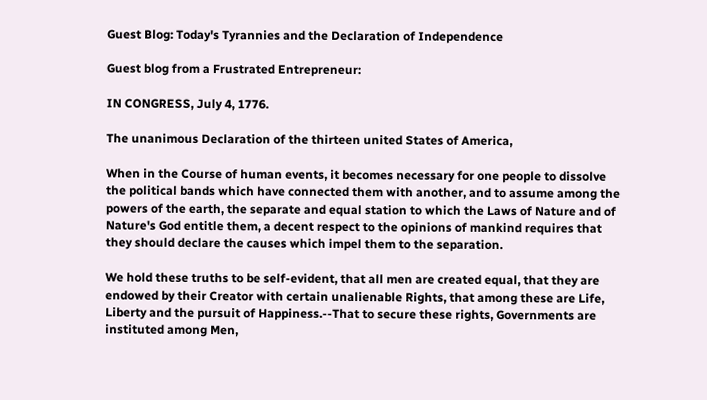Guest Blog: Today's Tyrannies and the Declaration of Independence

Guest blog from a Frustrated Entrepreneur:

IN CONGRESS, July 4, 1776.

The unanimous Declaration of the thirteen united States of America,

When in the Course of human events, it becomes necessary for one people to dissolve the political bands which have connected them with another, and to assume among the powers of the earth, the separate and equal station to which the Laws of Nature and of Nature's God entitle them, a decent respect to the opinions of mankind requires that they should declare the causes which impel them to the separation.

We hold these truths to be self-evident, that all men are created equal, that they are endowed by their Creator with certain unalienable Rights, that among these are Life, Liberty and the pursuit of Happiness.--That to secure these rights, Governments are instituted among Men,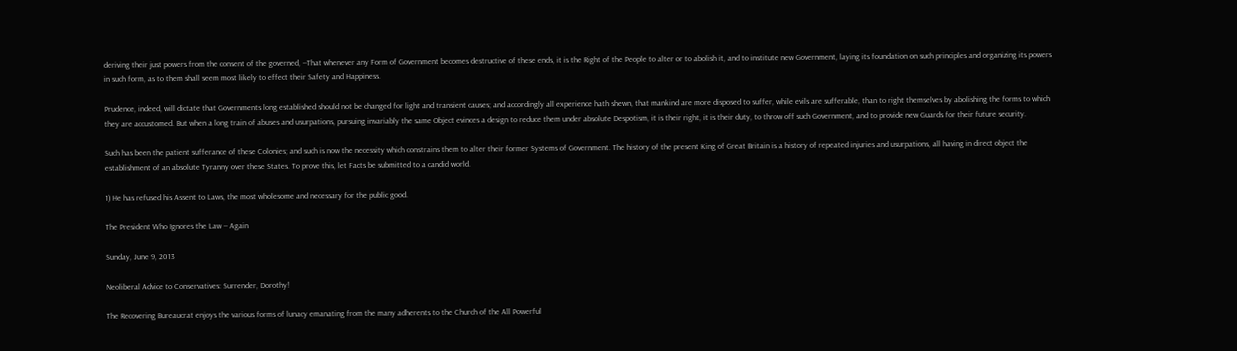deriving their just powers from the consent of the governed, --That whenever any Form of Government becomes destructive of these ends, it is the Right of the People to alter or to abolish it, and to institute new Government, laying its foundation on such principles and organizing its powers in such form, as to them shall seem most likely to effect their Safety and Happiness.

Prudence, indeed, will dictate that Governments long established should not be changed for light and transient causes; and accordingly all experience hath shewn, that mankind are more disposed to suffer, while evils are sufferable, than to right themselves by abolishing the forms to which they are accustomed. But when a long train of abuses and usurpations, pursuing invariably the same Object evinces a design to reduce them under absolute Despotism, it is their right, it is their duty, to throw off such Government, and to provide new Guards for their future security.

Such has been the patient sufferance of these Colonies; and such is now the necessity which constrains them to alter their former Systems of Government. The history of the present King of Great Britain is a history of repeated injuries and usurpations, all having in direct object the establishment of an absolute Tyranny over these States. To prove this, let Facts be submitted to a candid world.

1) He has refused his Assent to Laws, the most wholesome and necessary for the public good.

The President Who Ignores the Law -- Again

Sunday, June 9, 2013

Neoliberal Advice to Conservatives: Surrender, Dorothy!

The Recovering Bureaucrat enjoys the various forms of lunacy emanating from the many adherents to the Church of the All Powerful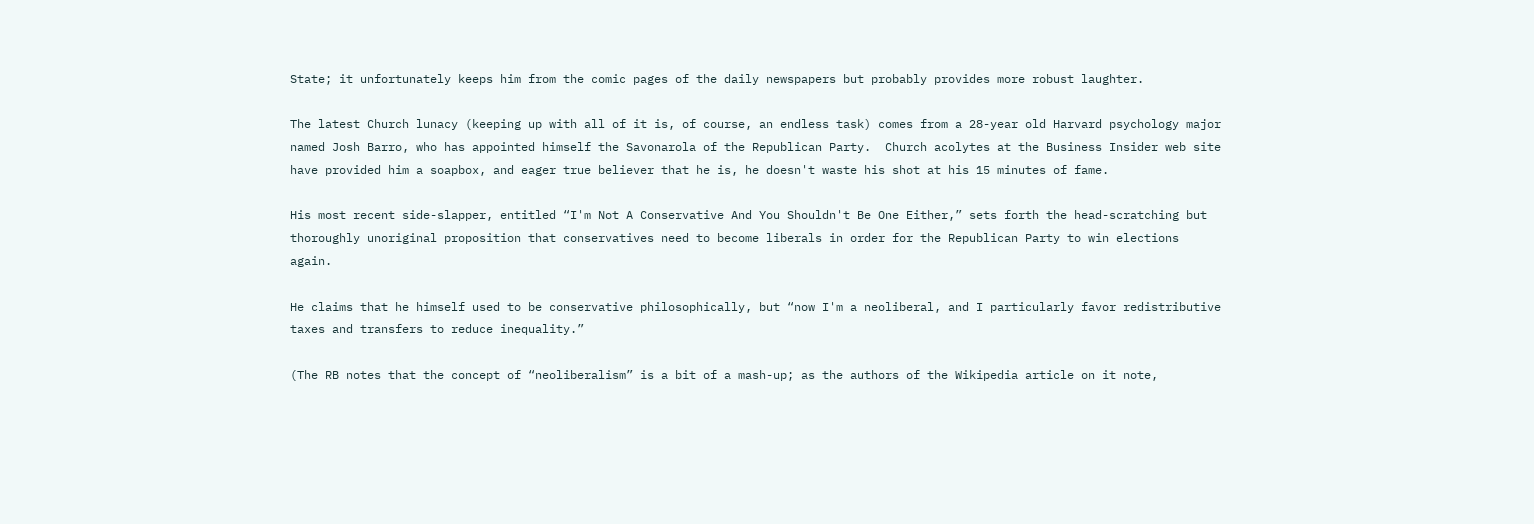State; it unfortunately keeps him from the comic pages of the daily newspapers but probably provides more robust laughter.

The latest Church lunacy (keeping up with all of it is, of course, an endless task) comes from a 28-year old Harvard psychology major named Josh Barro, who has appointed himself the Savonarola of the Republican Party.  Church acolytes at the Business Insider web site have provided him a soapbox, and eager true believer that he is, he doesn't waste his shot at his 15 minutes of fame.

His most recent side-slapper, entitled “I'm Not A Conservative And You Shouldn't Be One Either,” sets forth the head-scratching but thoroughly unoriginal proposition that conservatives need to become liberals in order for the Republican Party to win elections again.

He claims that he himself used to be conservative philosophically, but “now I'm a neoliberal, and I particularly favor redistributive taxes and transfers to reduce inequality.”

(The RB notes that the concept of “neoliberalism” is a bit of a mash-up; as the authors of the Wikipedia article on it note,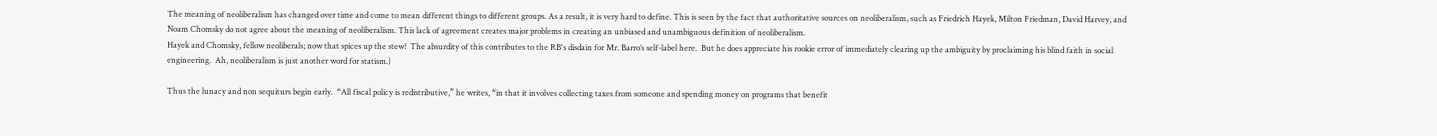The meaning of neoliberalism has changed over time and come to mean different things to different groups. As a result, it is very hard to define. This is seen by the fact that authoritative sources on neoliberalism, such as Friedrich Hayek, Milton Friedman, David Harvey, and Noam Chomsky do not agree about the meaning of neoliberalism. This lack of agreement creates major problems in creating an unbiased and unambiguous definition of neoliberalism.
Hayek and Chomsky, fellow neoliberals; now that spices up the stew!  The absurdity of this contributes to the RB's disdain for Mr. Barro’s self-label here.  But he does appreciate his rookie error of immediately clearing up the ambiguity by proclaiming his blind faith in social engineering.  Ah, neoliberalism is just another word for statism.)

Thus the lunacy and non sequiturs begin early.  “All fiscal policy is redistributive,” he writes, “in that it involves collecting taxes from someone and spending money on programs that benefit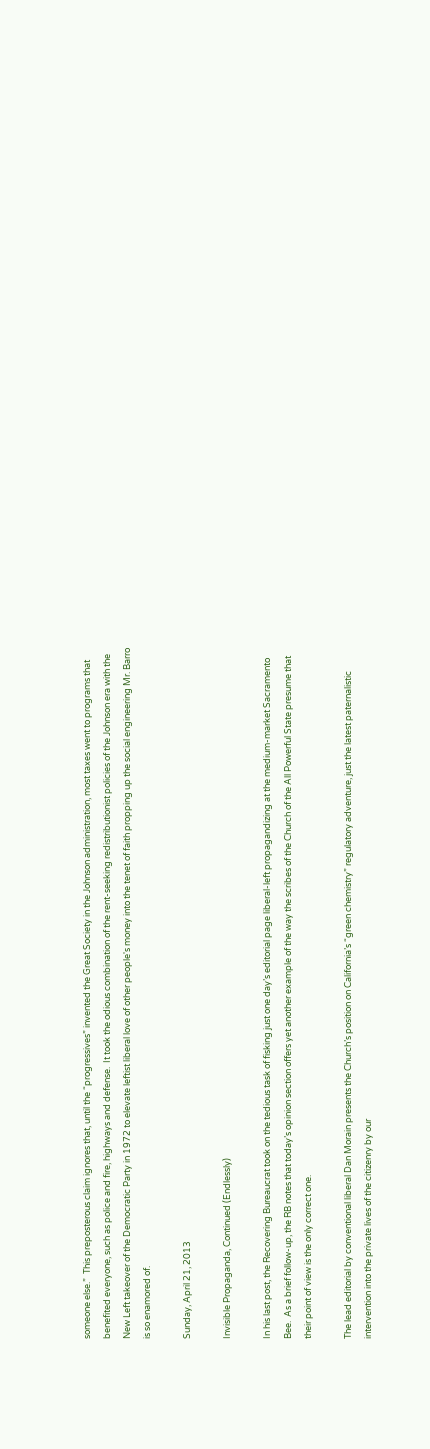someone else.”  This preposterous claim ignores that, until the “progressives” invented the Great Society in the Johnson administration, most taxes went to programs that benefited everyone, such as police and fire, highways and defense.  It took the odious combination of the rent-seeking redistributionist policies of the Johnson era with the New Left takeover of the Democratic Party in 1972 to elevate leftist liberal love of other people's money into the tenet of faith propping up the social engineering Mr. Barro is so enamored of.

Sunday, April 21, 2013

Invisible Propaganda, Continued (Endlessly)

In his last post, the Recovering Bureaucrat took on the tedious task of fisking just one day’s editorial page liberal-left propagandizing at the medium-market Sacramento Bee.  As a brief follow-up, the RB notes that today’s opinion section offers yet another example of the way the scribes of the Church of the All Powerful State presume that their point of view is the only correct one.

The lead editorial by conventional liberal Dan Morain presents the Church’s position on California’s “green chemistry” regulatory adventure, just the latest paternalistic intervention into the private lives of the citizenry by our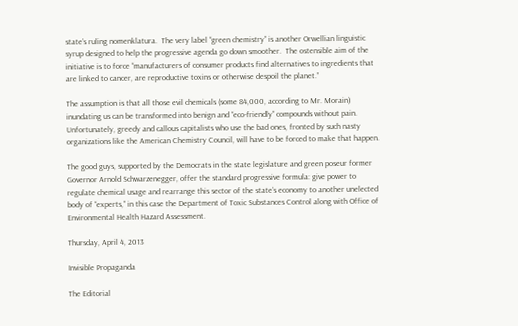state’s ruling nomenklatura.  The very label “green chemistry” is another Orwellian linguistic syrup designed to help the progressive agenda go down smoother.  The ostensible aim of the initiative is to force “manufacturers of consumer products find alternatives to ingredients that are linked to cancer, are reproductive toxins or otherwise despoil the planet.”

The assumption is that all those evil chemicals (some 84,000, according to Mr. Morain) inundating us can be transformed into benign and “eco-friendly” compounds without pain.  Unfortunately, greedy and callous capitalists who use the bad ones, fronted by such nasty organizations like the American Chemistry Council, will have to be forced to make that happen.

The good guys, supported by the Democrats in the state legislature and green poseur former Governor Arnold Schwarzenegger, offer the standard progressive formula: give power to regulate chemical usage and rearrange this sector of the state’s economy to another unelected body of “experts,” in this case the Department of Toxic Substances Control along with Office of Environmental Health Hazard Assessment.

Thursday, April 4, 2013

Invisible Propaganda

The Editorial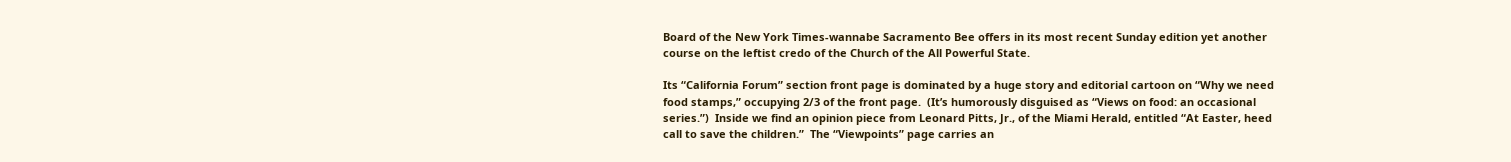Board of the New York Times-wannabe Sacramento Bee offers in its most recent Sunday edition yet another course on the leftist credo of the Church of the All Powerful State.

Its “California Forum” section front page is dominated by a huge story and editorial cartoon on “Why we need food stamps,” occupying 2/3 of the front page.  (It’s humorously disguised as “Views on food: an occasional series.”)  Inside we find an opinion piece from Leonard Pitts, Jr., of the Miami Herald, entitled “At Easter, heed call to save the children.”  The “Viewpoints” page carries an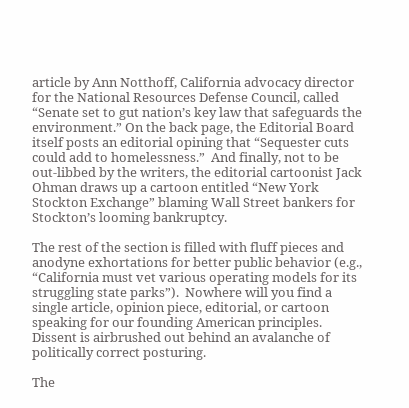article by Ann Notthoff, California advocacy director for the National Resources Defense Council, called “Senate set to gut nation’s key law that safeguards the environment.” On the back page, the Editorial Board itself posts an editorial opining that “Sequester cuts could add to homelessness.”  And finally, not to be out-libbed by the writers, the editorial cartoonist Jack Ohman draws up a cartoon entitled “New York Stockton Exchange” blaming Wall Street bankers for Stockton’s looming bankruptcy.

The rest of the section is filled with fluff pieces and anodyne exhortations for better public behavior (e.g., “California must vet various operating models for its struggling state parks”).  Nowhere will you find a single article, opinion piece, editorial, or cartoon speaking for our founding American principles.  Dissent is airbrushed out behind an avalanche of politically correct posturing.

The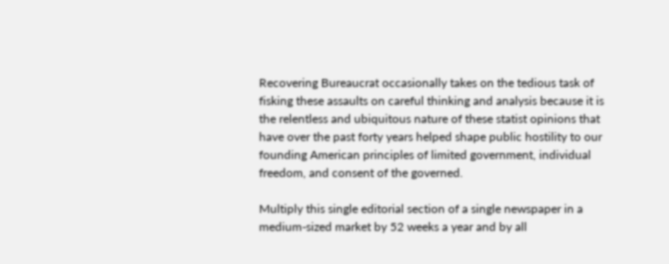Recovering Bureaucrat occasionally takes on the tedious task of fisking these assaults on careful thinking and analysis because it is the relentless and ubiquitous nature of these statist opinions that have over the past forty years helped shape public hostility to our founding American principles of limited government, individual freedom, and consent of the governed.

Multiply this single editorial section of a single newspaper in a medium-sized market by 52 weeks a year and by all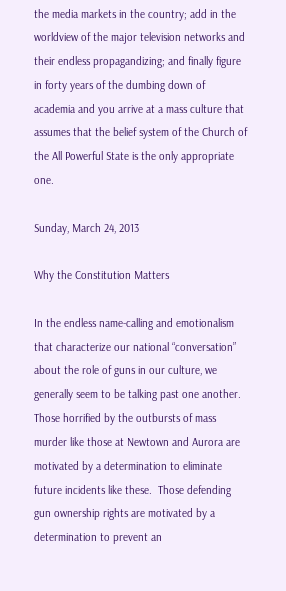the media markets in the country; add in the worldview of the major television networks and their endless propagandizing; and finally figure in forty years of the dumbing down of academia and you arrive at a mass culture that assumes that the belief system of the Church of the All Powerful State is the only appropriate one.

Sunday, March 24, 2013

Why the Constitution Matters

In the endless name-calling and emotionalism that characterize our national “conversation” about the role of guns in our culture, we generally seem to be talking past one another.  Those horrified by the outbursts of mass murder like those at Newtown and Aurora are motivated by a determination to eliminate future incidents like these.  Those defending gun ownership rights are motivated by a determination to prevent an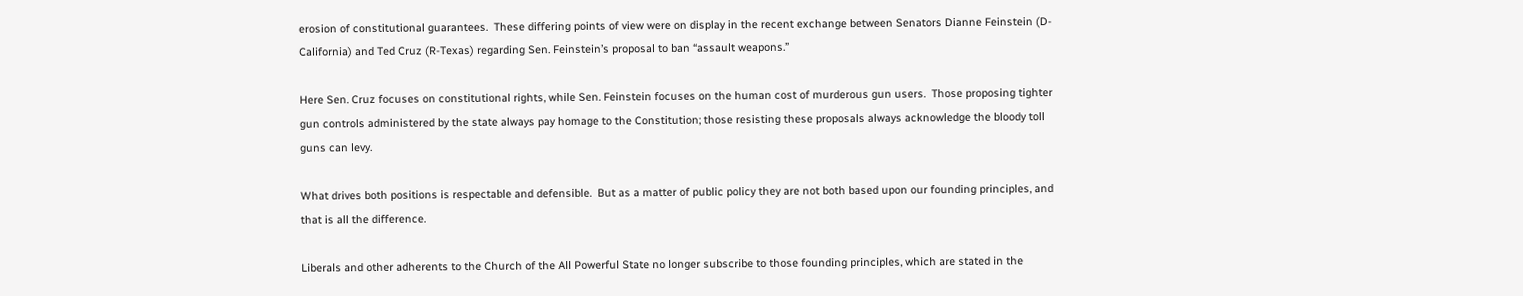erosion of constitutional guarantees.  These differing points of view were on display in the recent exchange between Senators Dianne Feinstein (D-California) and Ted Cruz (R-Texas) regarding Sen. Feinstein’s proposal to ban “assault weapons.”

Here Sen. Cruz focuses on constitutional rights, while Sen. Feinstein focuses on the human cost of murderous gun users.  Those proposing tighter gun controls administered by the state always pay homage to the Constitution; those resisting these proposals always acknowledge the bloody toll guns can levy.

What drives both positions is respectable and defensible.  But as a matter of public policy they are not both based upon our founding principles, and that is all the difference.

Liberals and other adherents to the Church of the All Powerful State no longer subscribe to those founding principles, which are stated in the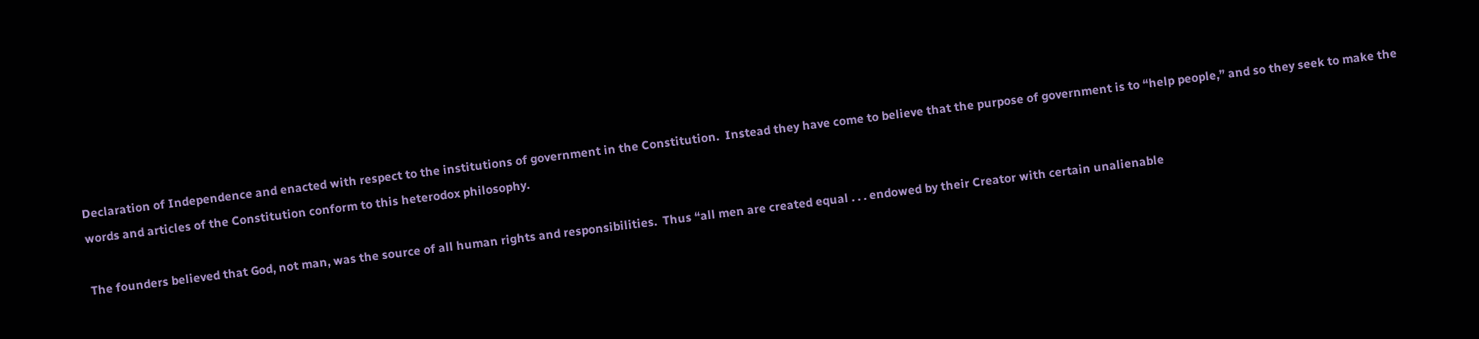Declaration of Independence and enacted with respect to the institutions of government in the Constitution.  Instead they have come to believe that the purpose of government is to “help people,” and so they seek to make the words and articles of the Constitution conform to this heterodox philosophy.

The founders believed that God, not man, was the source of all human rights and responsibilities.  Thus “all men are created equal . . . endowed by their Creator with certain unalienable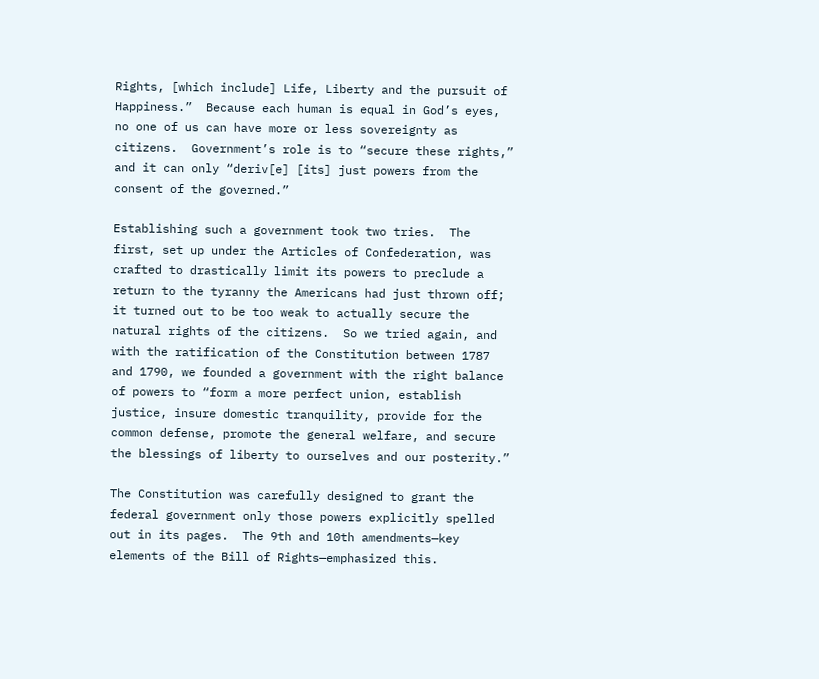Rights, [which include] Life, Liberty and the pursuit of Happiness.”  Because each human is equal in God’s eyes, no one of us can have more or less sovereignty as citizens.  Government’s role is to “secure these rights,” and it can only “deriv[e] [its] just powers from the consent of the governed.”

Establishing such a government took two tries.  The first, set up under the Articles of Confederation, was crafted to drastically limit its powers to preclude a return to the tyranny the Americans had just thrown off; it turned out to be too weak to actually secure the natural rights of the citizens.  So we tried again, and with the ratification of the Constitution between 1787 and 1790, we founded a government with the right balance of powers to “form a more perfect union, establish justice, insure domestic tranquility, provide for the common defense, promote the general welfare, and secure the blessings of liberty to ourselves and our posterity.”

The Constitution was carefully designed to grant the federal government only those powers explicitly spelled out in its pages.  The 9th and 10th amendments—key elements of the Bill of Rights—emphasized this.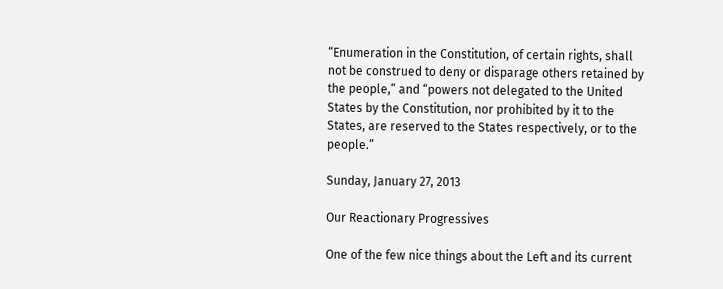“Enumeration in the Constitution, of certain rights, shall not be construed to deny or disparage others retained by the people,” and “powers not delegated to the United States by the Constitution, nor prohibited by it to the States, are reserved to the States respectively, or to the people.”

Sunday, January 27, 2013

Our Reactionary Progressives

One of the few nice things about the Left and its current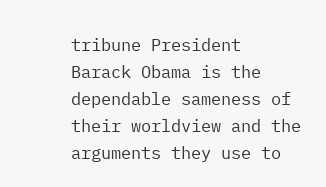tribune President Barack Obama is the dependable sameness of their worldview and the arguments they use to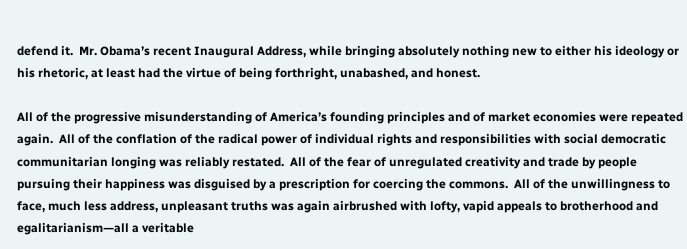defend it.  Mr. Obama’s recent Inaugural Address, while bringing absolutely nothing new to either his ideology or his rhetoric, at least had the virtue of being forthright, unabashed, and honest.

All of the progressive misunderstanding of America’s founding principles and of market economies were repeated again.  All of the conflation of the radical power of individual rights and responsibilities with social democratic communitarian longing was reliably restated.  All of the fear of unregulated creativity and trade by people pursuing their happiness was disguised by a prescription for coercing the commons.  All of the unwillingness to face, much less address, unpleasant truths was again airbrushed with lofty, vapid appeals to brotherhood and egalitarianism—all a veritable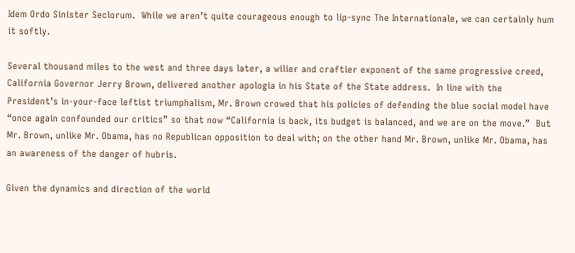Idem Ordo Sinister Seclorum.  While we aren’t quite courageous enough to lip-sync The Internationale, we can certainly hum it softly.

Several thousand miles to the west and three days later, a wilier and craftier exponent of the same progressive creed, California Governor Jerry Brown, delivered another apologia in his State of the State address.  In line with the President’s in-your-face leftist triumphalism, Mr. Brown crowed that his policies of defending the blue social model have “once again confounded our critics” so that now “California is back, its budget is balanced, and we are on the move.”  But Mr. Brown, unlike Mr. Obama, has no Republican opposition to deal with; on the other hand Mr. Brown, unlike Mr. Obama, has an awareness of the danger of hubris.

Given the dynamics and direction of the world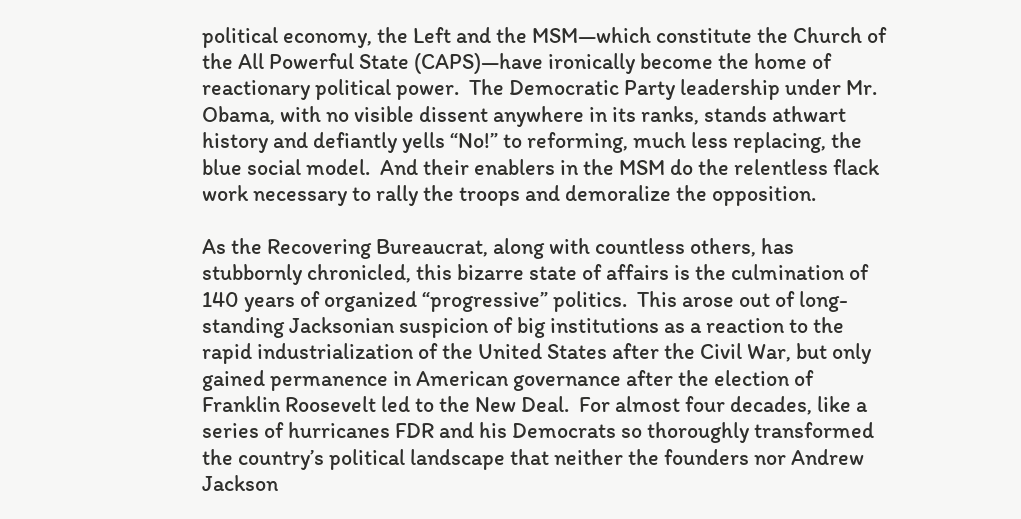political economy, the Left and the MSM—which constitute the Church of the All Powerful State (CAPS)—have ironically become the home of reactionary political power.  The Democratic Party leadership under Mr. Obama, with no visible dissent anywhere in its ranks, stands athwart history and defiantly yells “No!” to reforming, much less replacing, the blue social model.  And their enablers in the MSM do the relentless flack work necessary to rally the troops and demoralize the opposition.

As the Recovering Bureaucrat, along with countless others, has stubbornly chronicled, this bizarre state of affairs is the culmination of 140 years of organized “progressive” politics.  This arose out of long-standing Jacksonian suspicion of big institutions as a reaction to the rapid industrialization of the United States after the Civil War, but only gained permanence in American governance after the election of Franklin Roosevelt led to the New Deal.  For almost four decades, like a series of hurricanes FDR and his Democrats so thoroughly transformed the country’s political landscape that neither the founders nor Andrew Jackson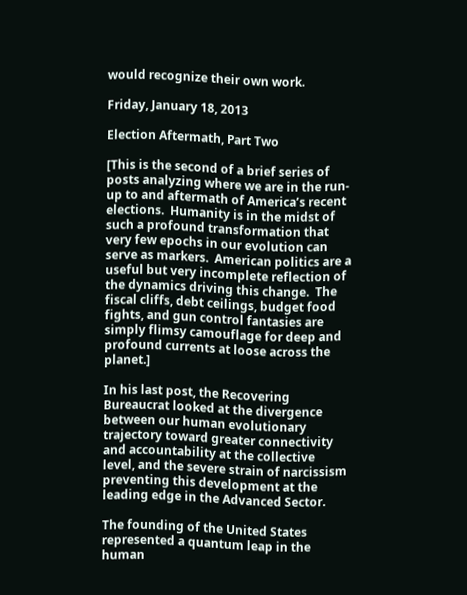would recognize their own work.

Friday, January 18, 2013

Election Aftermath, Part Two

[This is the second of a brief series of posts analyzing where we are in the run-up to and aftermath of America’s recent elections.  Humanity is in the midst of such a profound transformation that very few epochs in our evolution can serve as markers.  American politics are a useful but very incomplete reflection of the dynamics driving this change.  The fiscal cliffs, debt ceilings, budget food fights, and gun control fantasies are simply flimsy camouflage for deep and profound currents at loose across the planet.]

In his last post, the Recovering Bureaucrat looked at the divergence between our human evolutionary trajectory toward greater connectivity and accountability at the collective level, and the severe strain of narcissism preventing this development at the leading edge in the Advanced Sector.

The founding of the United States represented a quantum leap in the human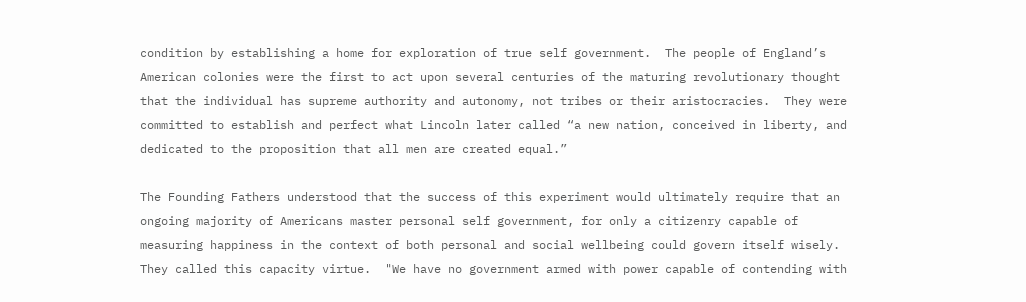condition by establishing a home for exploration of true self government.  The people of England’s American colonies were the first to act upon several centuries of the maturing revolutionary thought that the individual has supreme authority and autonomy, not tribes or their aristocracies.  They were committed to establish and perfect what Lincoln later called “a new nation, conceived in liberty, and dedicated to the proposition that all men are created equal.”

The Founding Fathers understood that the success of this experiment would ultimately require that an ongoing majority of Americans master personal self government, for only a citizenry capable of measuring happiness in the context of both personal and social wellbeing could govern itself wisely.  They called this capacity virtue.  "We have no government armed with power capable of contending with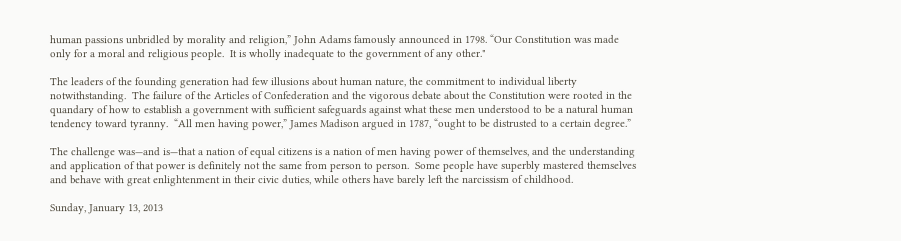human passions unbridled by morality and religion,” John Adams famously announced in 1798. “Our Constitution was made only for a moral and religious people.  It is wholly inadequate to the government of any other."

The leaders of the founding generation had few illusions about human nature, the commitment to individual liberty notwithstanding.  The failure of the Articles of Confederation and the vigorous debate about the Constitution were rooted in the quandary of how to establish a government with sufficient safeguards against what these men understood to be a natural human tendency toward tyranny.  “All men having power,” James Madison argued in 1787, “ought to be distrusted to a certain degree.”

The challenge was—and is—that a nation of equal citizens is a nation of men having power of themselves, and the understanding and application of that power is definitely not the same from person to person.  Some people have superbly mastered themselves and behave with great enlightenment in their civic duties, while others have barely left the narcissism of childhood.

Sunday, January 13, 2013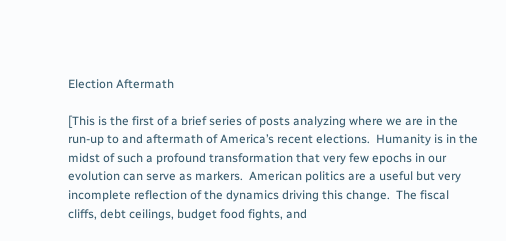Election Aftermath

[This is the first of a brief series of posts analyzing where we are in the run-up to and aftermath of America’s recent elections.  Humanity is in the midst of such a profound transformation that very few epochs in our evolution can serve as markers.  American politics are a useful but very incomplete reflection of the dynamics driving this change.  The fiscal cliffs, debt ceilings, budget food fights, and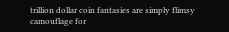trillion dollar coin fantasies are simply flimsy camouflage for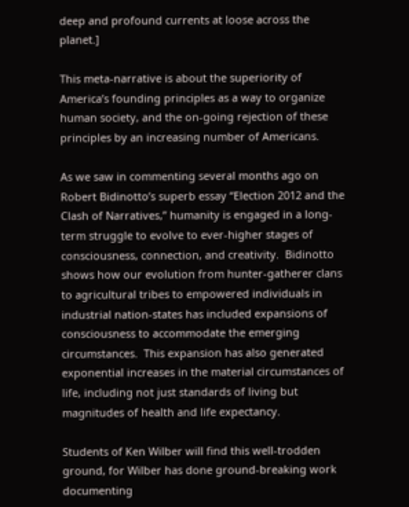deep and profound currents at loose across the planet.]

This meta-narrative is about the superiority of America’s founding principles as a way to organize human society, and the on-going rejection of these principles by an increasing number of Americans.

As we saw in commenting several months ago on Robert Bidinotto’s superb essay “Election 2012 and the Clash of Narratives,” humanity is engaged in a long-term struggle to evolve to ever-higher stages of consciousness, connection, and creativity.  Bidinotto shows how our evolution from hunter-gatherer clans to agricultural tribes to empowered individuals in industrial nation-states has included expansions of consciousness to accommodate the emerging circumstances.  This expansion has also generated exponential increases in the material circumstances of life, including not just standards of living but magnitudes of health and life expectancy.

Students of Ken Wilber will find this well-trodden ground, for Wilber has done ground-breaking work documenting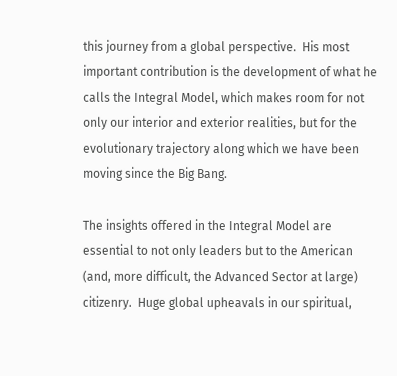this journey from a global perspective.  His most important contribution is the development of what he calls the Integral Model, which makes room for not only our interior and exterior realities, but for the evolutionary trajectory along which we have been moving since the Big Bang.

The insights offered in the Integral Model are essential to not only leaders but to the American (and, more difficult, the Advanced Sector at large) citizenry.  Huge global upheavals in our spiritual,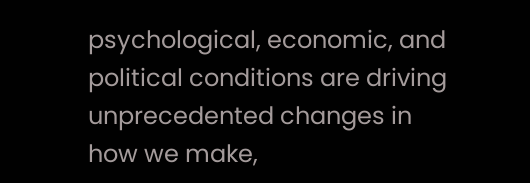psychological, economic, and political conditions are driving unprecedented changes in how we make,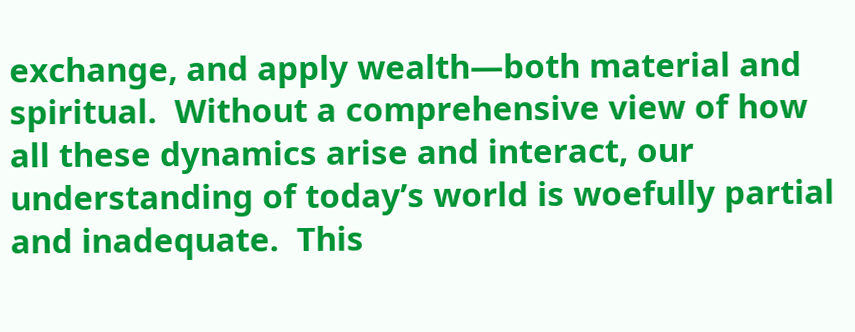exchange, and apply wealth—both material and spiritual.  Without a comprehensive view of how all these dynamics arise and interact, our understanding of today’s world is woefully partial and inadequate.  This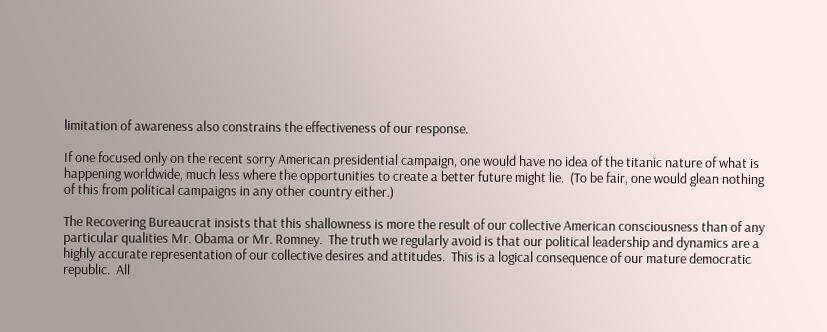limitation of awareness also constrains the effectiveness of our response.

If one focused only on the recent sorry American presidential campaign, one would have no idea of the titanic nature of what is happening worldwide, much less where the opportunities to create a better future might lie.  (To be fair, one would glean nothing of this from political campaigns in any other country either.)

The Recovering Bureaucrat insists that this shallowness is more the result of our collective American consciousness than of any particular qualities Mr. Obama or Mr. Romney.  The truth we regularly avoid is that our political leadership and dynamics are a highly accurate representation of our collective desires and attitudes.  This is a logical consequence of our mature democratic republic.  All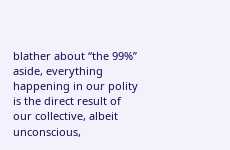blather about “the 99%” aside, everything happening in our polity is the direct result of our collective, albeit unconscious,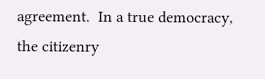agreement.  In a true democracy, the citizenry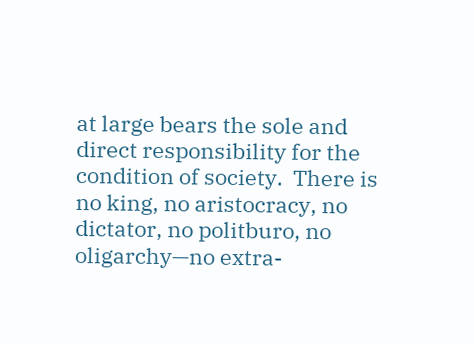at large bears the sole and direct responsibility for the condition of society.  There is no king, no aristocracy, no dictator, no politburo, no oligarchy—no extra-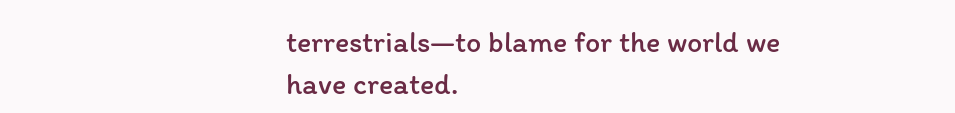terrestrials—to blame for the world we have created.